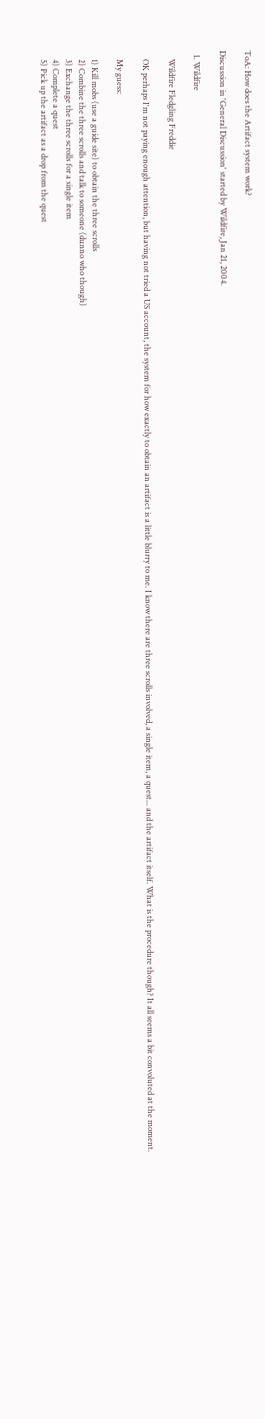ToA: How does the Artifact system work?

Discussion in 'General Discussion' started by Wildfire, Jan 21, 2004.

  1. Wildfire

    Wildfire Fledgling Freddie

    OK perhaps I'm not paying enough attention, but having not tried a US account, the system for how exactly to obtain an artifact is a little blurry to me. I know there are three scrolls involved, a single item, a quest... and the artifact itself. What is the procedure though? It all seems a bit convoluted at the moment.

    My guess:

    1) Kill mobs (use a guide site) to obtain the three scrolls
    2) Combine the three scrolls and talk to someone (dunno who though)
    3) Exchange the three scrolls for a single item
    4) Complete a quest
    5) Pick up the artifact as a drop from the quest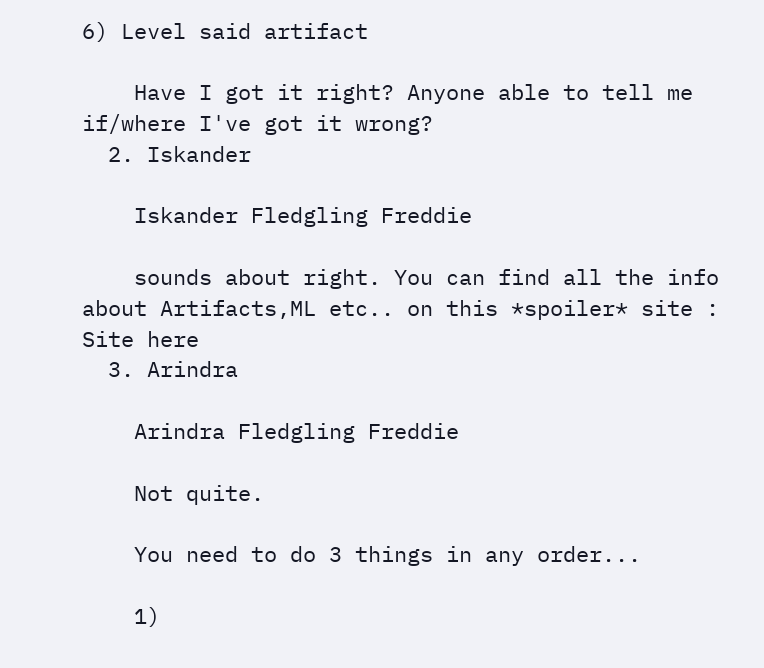6) Level said artifact

    Have I got it right? Anyone able to tell me if/where I've got it wrong?
  2. Iskander

    Iskander Fledgling Freddie

    sounds about right. You can find all the info about Artifacts,ML etc.. on this *spoiler* site : Site here
  3. Arindra

    Arindra Fledgling Freddie

    Not quite.

    You need to do 3 things in any order...

    1)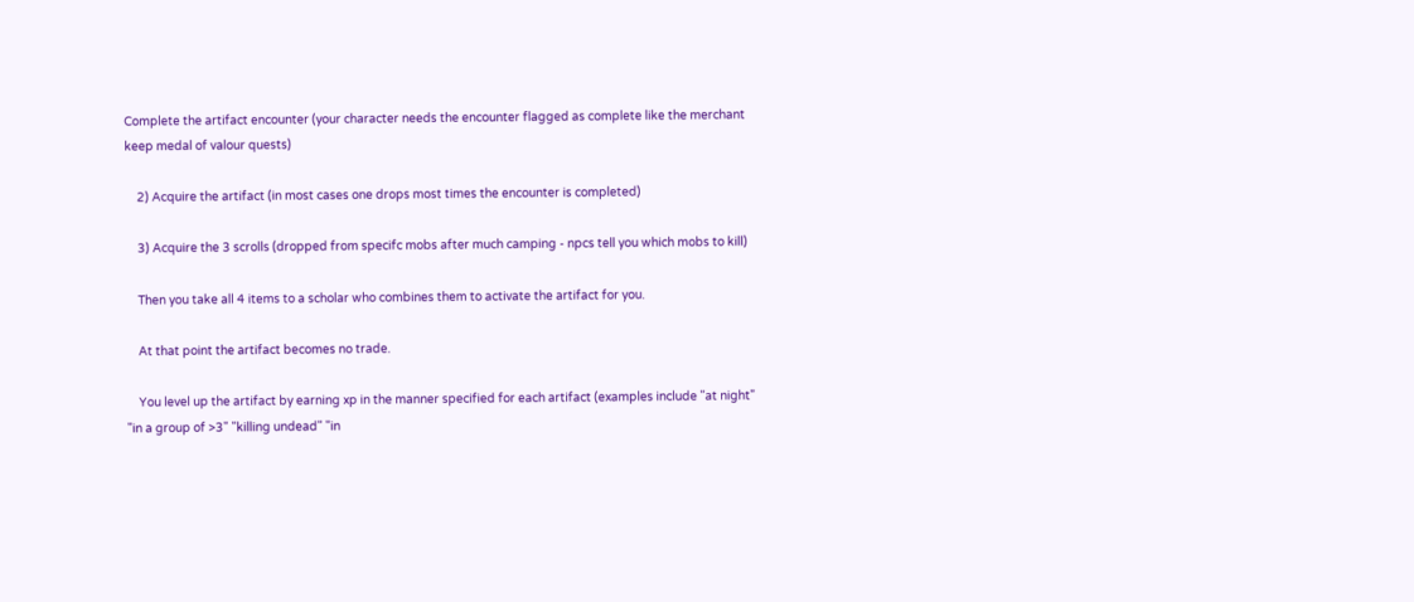Complete the artifact encounter (your character needs the encounter flagged as complete like the merchant keep medal of valour quests)

    2) Acquire the artifact (in most cases one drops most times the encounter is completed)

    3) Acquire the 3 scrolls (dropped from specifc mobs after much camping - npcs tell you which mobs to kill)

    Then you take all 4 items to a scholar who combines them to activate the artifact for you.

    At that point the artifact becomes no trade.

    You level up the artifact by earning xp in the manner specified for each artifact (examples include "at night" "in a group of >3" "killing undead" "in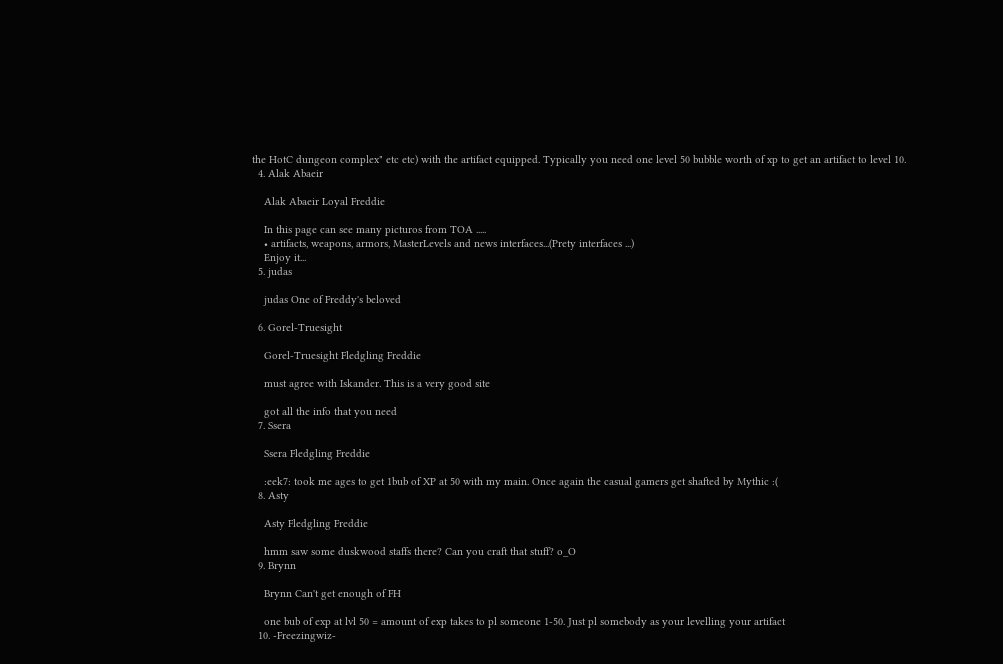the HotC dungeon complex" etc etc) with the artifact equipped. Typically you need one level 50 bubble worth of xp to get an artifact to level 10.
  4. Alak Abaeir

    Alak Abaeir Loyal Freddie

    In this page can see many picturos from TOA .....
    • artifacts, weapons, armors, MasterLevels and news interfaces...(Prety interfaces ...)
    Enjoy it...
  5. judas

    judas One of Freddy's beloved

  6. Gorel-Truesight

    Gorel-Truesight Fledgling Freddie

    must agree with Iskander. This is a very good site

    got all the info that you need
  7. Ssera

    Ssera Fledgling Freddie

    :eek7: took me ages to get 1bub of XP at 50 with my main. Once again the casual gamers get shafted by Mythic :(
  8. Asty

    Asty Fledgling Freddie

    hmm saw some duskwood staffs there? Can you craft that stuff? o_O
  9. Brynn

    Brynn Can't get enough of FH

    one bub of exp at lvl 50 = amount of exp takes to pl someone 1-50. Just pl somebody as your levelling your artifact
  10. -Freezingwiz-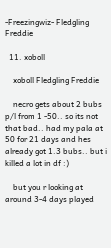-Freezingwiz- Fledgling Freddie

  11. xoboll

    xoboll Fledgling Freddie

    necro gets about 2 bubs p/l from 1 -50.. so its not that bad.. had my pala at 50 for 21 days and hes already got 1.3 bubs.. but i killed a lot in df :)

    but you r looking at around 3-4 days played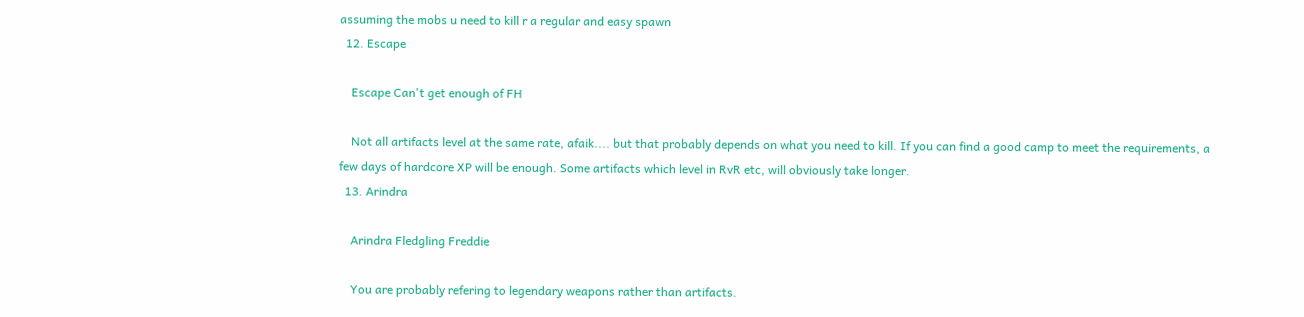assuming the mobs u need to kill r a regular and easy spawn
  12. Escape

    Escape Can't get enough of FH

    Not all artifacts level at the same rate, afaik.... but that probably depends on what you need to kill. If you can find a good camp to meet the requirements, a few days of hardcore XP will be enough. Some artifacts which level in RvR etc, will obviously take longer.
  13. Arindra

    Arindra Fledgling Freddie

    You are probably refering to legendary weapons rather than artifacts.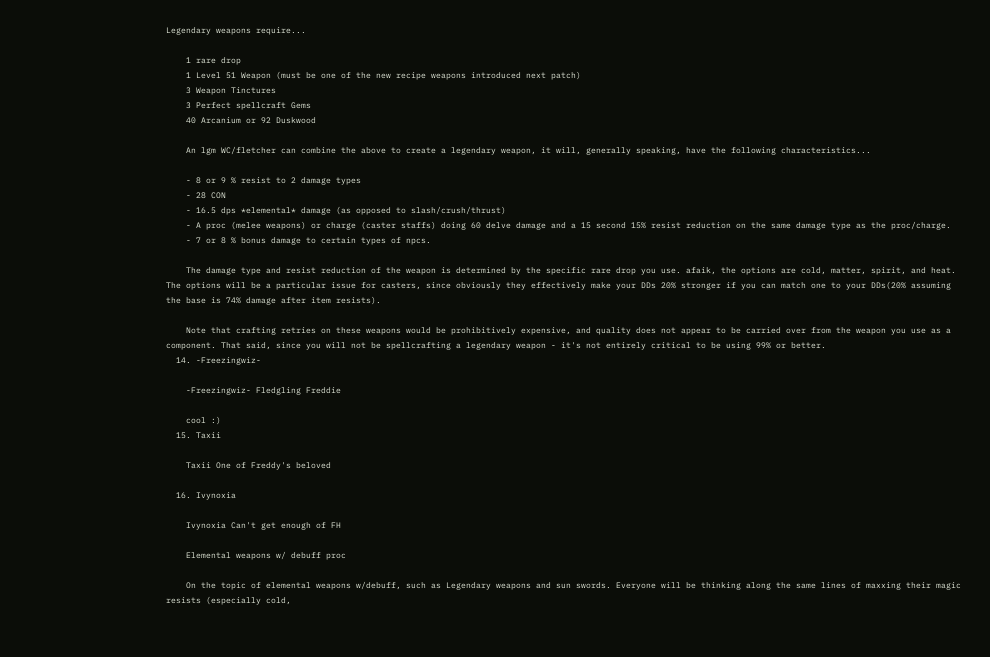Legendary weapons require...

    1 rare drop
    1 Level 51 Weapon (must be one of the new recipe weapons introduced next patch)
    3 Weapon Tinctures
    3 Perfect spellcraft Gems
    40 Arcanium or 92 Duskwood

    An lgm WC/fletcher can combine the above to create a legendary weapon, it will, generally speaking, have the following characteristics...

    - 8 or 9 % resist to 2 damage types
    - 28 CON
    - 16.5 dps *elemental* damage (as opposed to slash/crush/thrust)
    - A proc (melee weapons) or charge (caster staffs) doing 60 delve damage and a 15 second 15% resist reduction on the same damage type as the proc/charge.
    - 7 or 8 % bonus damage to certain types of npcs.

    The damage type and resist reduction of the weapon is determined by the specific rare drop you use. afaik, the options are cold, matter, spirit, and heat. The options will be a particular issue for casters, since obviously they effectively make your DDs 20% stronger if you can match one to your DDs(20% assuming the base is 74% damage after item resists).

    Note that crafting retries on these weapons would be prohibitively expensive, and quality does not appear to be carried over from the weapon you use as a component. That said, since you will not be spellcrafting a legendary weapon - it's not entirely critical to be using 99% or better.
  14. -Freezingwiz-

    -Freezingwiz- Fledgling Freddie

    cool :)
  15. Taxii

    Taxii One of Freddy's beloved

  16. Ivynoxia

    Ivynoxia Can't get enough of FH

    Elemental weapons w/ debuff proc

    On the topic of elemental weapons w/debuff, such as Legendary weapons and sun swords. Everyone will be thinking along the same lines of maxxing their magic resists (especially cold,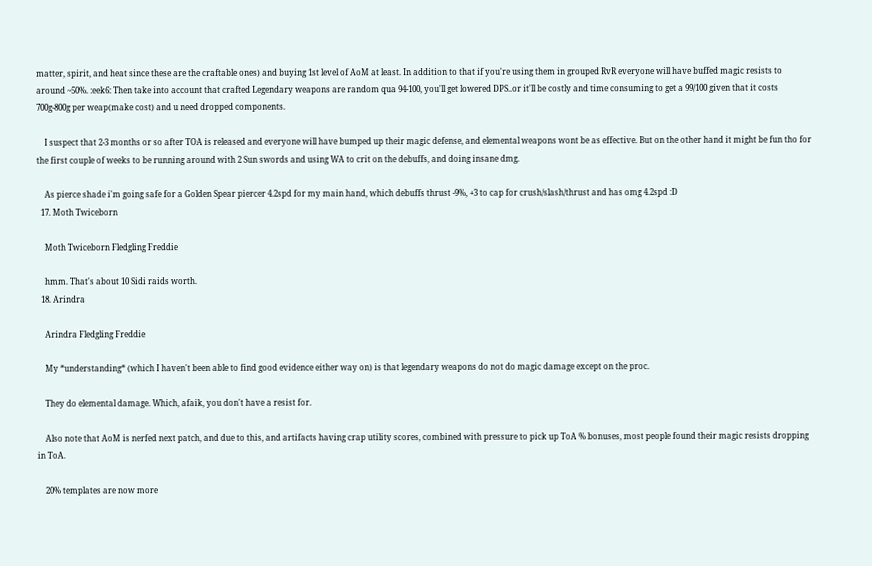matter, spirit, and heat since these are the craftable ones) and buying 1st level of AoM at least. In addition to that if you're using them in grouped RvR everyone will have buffed magic resists to around ~50%. :eek6: Then take into account that crafted Legendary weapons are random qua 94-100, you'll get lowered DPS..or it'll be costly and time consuming to get a 99/100 given that it costs 700g-800g per weap(make cost) and u need dropped components.

    I suspect that 2-3 months or so after TOA is released and everyone will have bumped up their magic defense, and elemental weapons wont be as effective. But on the other hand it might be fun tho for the first couple of weeks to be running around with 2 Sun swords and using WA to crit on the debuffs, and doing insane dmg.

    As pierce shade i'm going safe for a Golden Spear piercer 4.2spd for my main hand, which debuffs thrust -9%, +3 to cap for crush/slash/thrust and has omg 4.2spd :D
  17. Moth Twiceborn

    Moth Twiceborn Fledgling Freddie

    hmm. That's about 10 Sidi raids worth.
  18. Arindra

    Arindra Fledgling Freddie

    My *understanding* (which I haven't been able to find good evidence either way on) is that legendary weapons do not do magic damage except on the proc.

    They do elemental damage. Which, afaik, you don't have a resist for.

    Also note that AoM is nerfed next patch, and due to this, and artifacts having crap utility scores, combined with pressure to pick up ToA % bonuses, most people found their magic resists dropping in ToA.

    20% templates are now more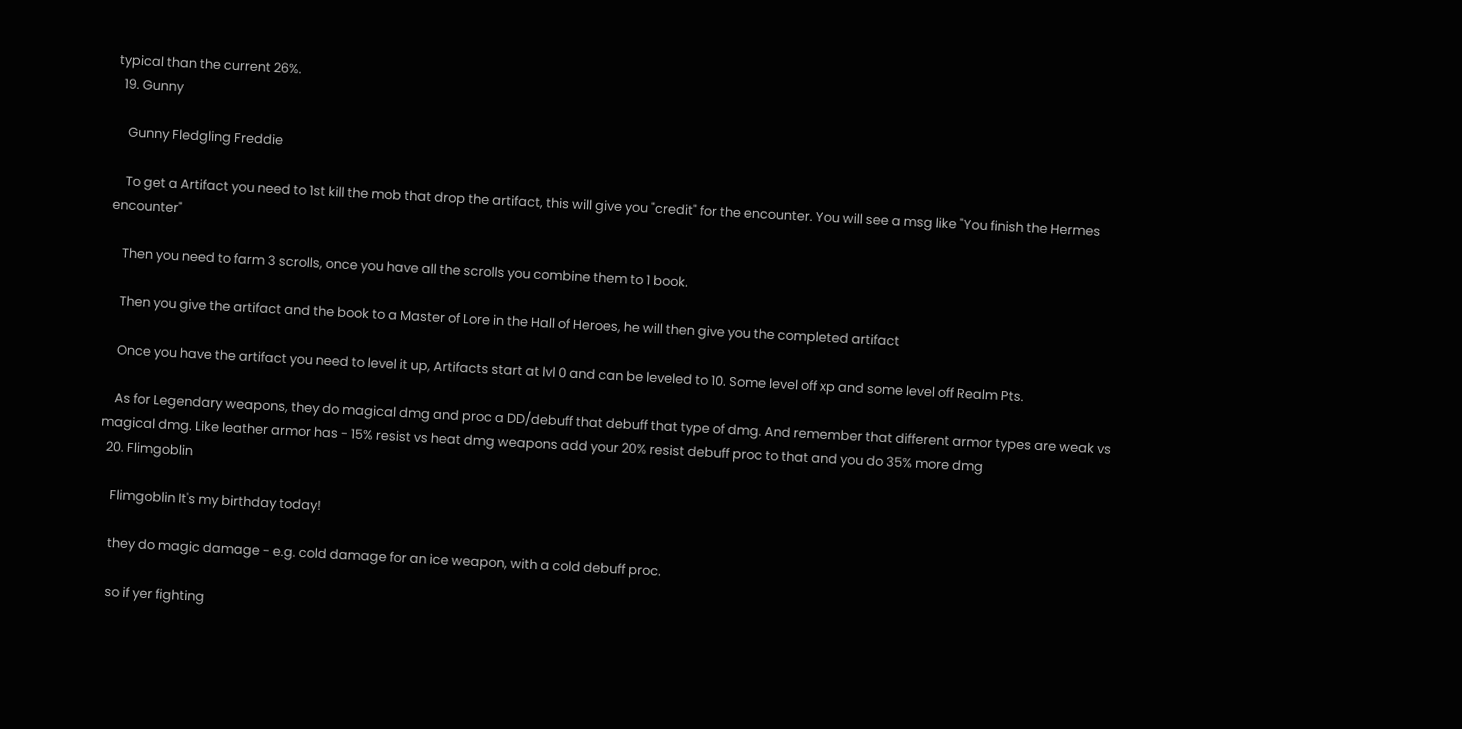typical than the current 26%.
  19. Gunny

    Gunny Fledgling Freddie

    To get a Artifact you need to 1st kill the mob that drop the artifact, this will give you "credit" for the encounter. You will see a msg like "You finish the Hermes encounter"

    Then you need to farm 3 scrolls, once you have all the scrolls you combine them to 1 book.

    Then you give the artifact and the book to a Master of Lore in the Hall of Heroes, he will then give you the completed artifact

    Once you have the artifact you need to level it up, Artifacts start at lvl 0 and can be leveled to 10. Some level off xp and some level off Realm Pts.

    As for Legendary weapons, they do magical dmg and proc a DD/debuff that debuff that type of dmg. And remember that different armor types are weak vs magical dmg. Like leather armor has - 15% resist vs heat dmg weapons add your 20% resist debuff proc to that and you do 35% more dmg
  20. Flimgoblin

    Flimgoblin It's my birthday today!

    they do magic damage - e.g. cold damage for an ice weapon, with a cold debuff proc.

    so if yer fighting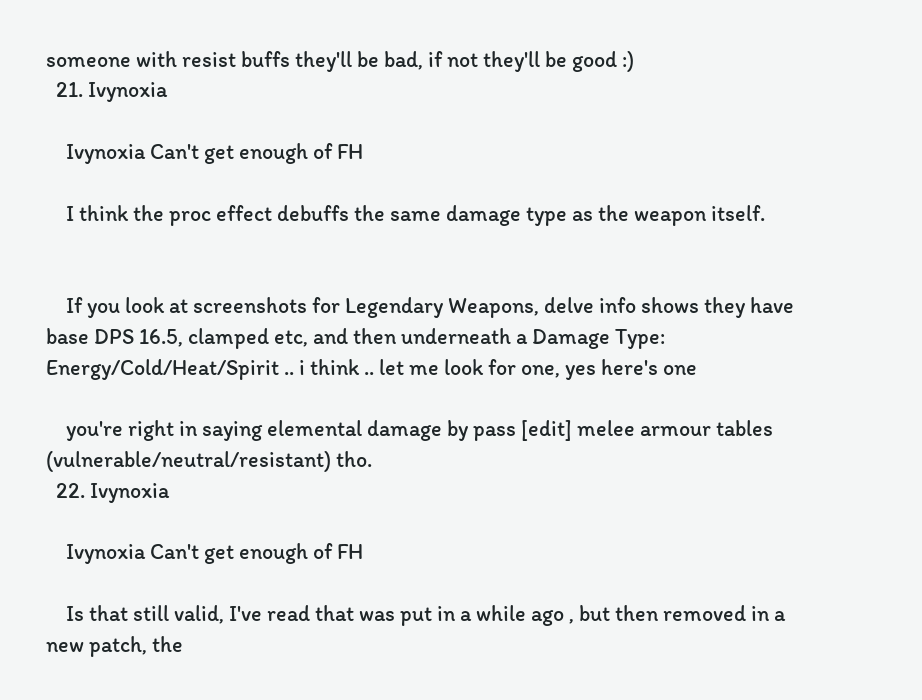someone with resist buffs they'll be bad, if not they'll be good :)
  21. Ivynoxia

    Ivynoxia Can't get enough of FH

    I think the proc effect debuffs the same damage type as the weapon itself.


    If you look at screenshots for Legendary Weapons, delve info shows they have base DPS 16.5, clamped etc, and then underneath a Damage Type: Energy/Cold/Heat/Spirit .. i think .. let me look for one, yes here's one

    you're right in saying elemental damage by pass [edit] melee armour tables (vulnerable/neutral/resistant) tho.
  22. Ivynoxia

    Ivynoxia Can't get enough of FH

    Is that still valid, I've read that was put in a while ago , but then removed in a new patch, the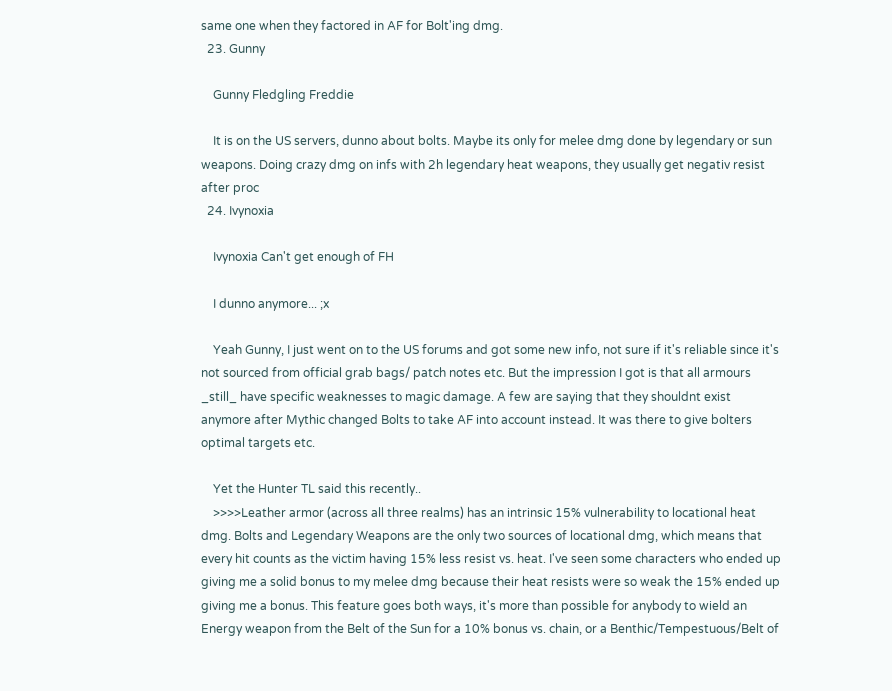same one when they factored in AF for Bolt'ing dmg.
  23. Gunny

    Gunny Fledgling Freddie

    It is on the US servers, dunno about bolts. Maybe its only for melee dmg done by legendary or sun weapons. Doing crazy dmg on infs with 2h legendary heat weapons, they usually get negativ resist after proc
  24. Ivynoxia

    Ivynoxia Can't get enough of FH

    I dunno anymore... ;x

    Yeah Gunny, I just went on to the US forums and got some new info, not sure if it's reliable since it's not sourced from official grab bags/ patch notes etc. But the impression I got is that all armours _still_ have specific weaknesses to magic damage. A few are saying that they shouldnt exist anymore after Mythic changed Bolts to take AF into account instead. It was there to give bolters optimal targets etc.

    Yet the Hunter TL said this recently..
    >>>>Leather armor (across all three realms) has an intrinsic 15% vulnerability to locational heat dmg. Bolts and Legendary Weapons are the only two sources of locational dmg, which means that every hit counts as the victim having 15% less resist vs. heat. I've seen some characters who ended up giving me a solid bonus to my melee dmg because their heat resists were so weak the 15% ended up giving me a bonus. This feature goes both ways, it's more than possible for anybody to wield an Energy weapon from the Belt of the Sun for a 10% bonus vs. chain, or a Benthic/Tempestuous/Belt of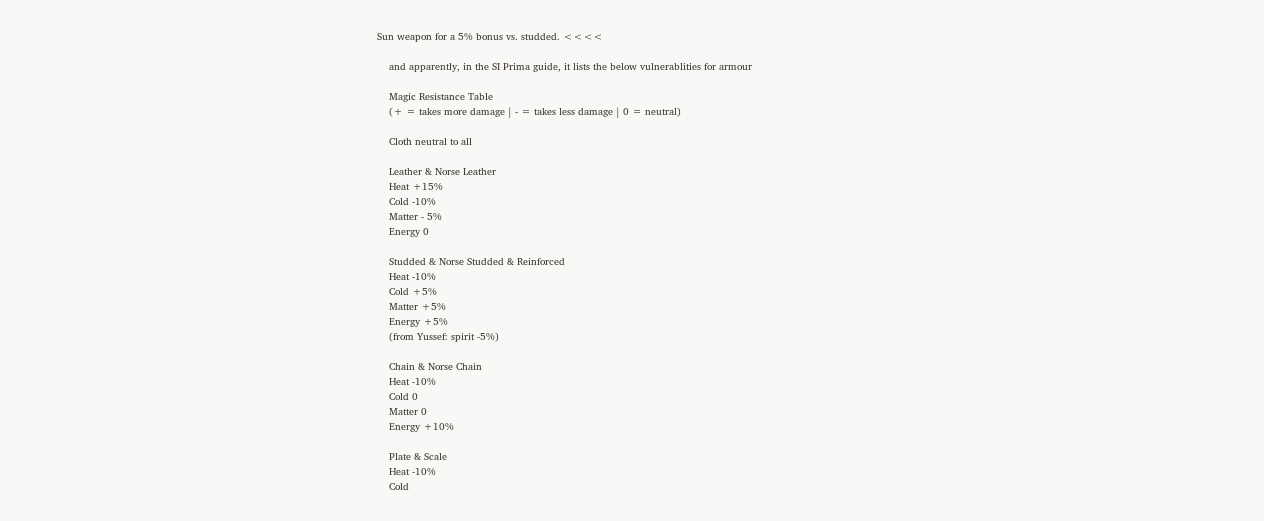Sun weapon for a 5% bonus vs. studded. <<<<

    and apparently, in the SI Prima guide, it lists the below vulnerablities for armour

    Magic Resistance Table
    (+ = takes more damage | - = takes less damage | 0 = neutral)

    Cloth neutral to all

    Leather & Norse Leather
    Heat +15%
    Cold -10%
    Matter - 5%
    Energy 0

    Studded & Norse Studded & Reinforced
    Heat -10%
    Cold +5%
    Matter +5%
    Energy +5%
    (from Yussef: spirit -5%)

    Chain & Norse Chain
    Heat -10%
    Cold 0
    Matter 0
    Energy +10%

    Plate & Scale
    Heat -10%
    Cold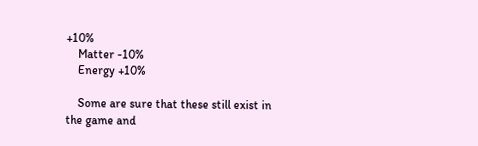+10%
    Matter -10%
    Energy +10%

    Some are sure that these still exist in the game and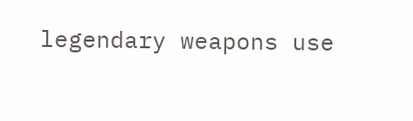legendary weapons use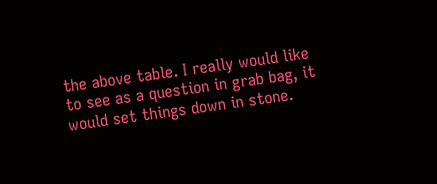the above table. I really would like to see as a question in grab bag, it would set things down in stone.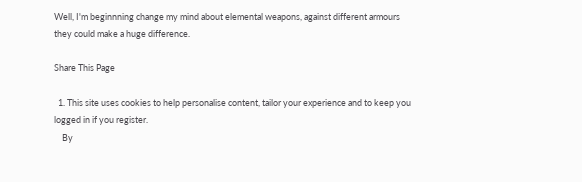Well, I'm beginnning change my mind about elemental weapons, against different armours they could make a huge difference.

Share This Page

  1. This site uses cookies to help personalise content, tailor your experience and to keep you logged in if you register.
    By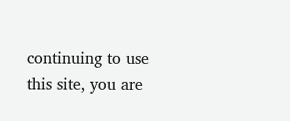continuing to use this site, you are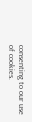consenting to our use of cookies.